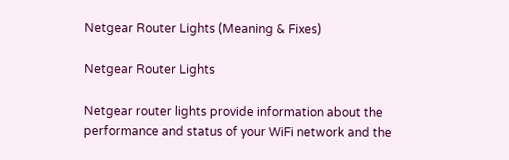Netgear Router Lights (Meaning & Fixes)

Netgear Router Lights

Netgear router lights provide information about the performance and status of your WiFi network and the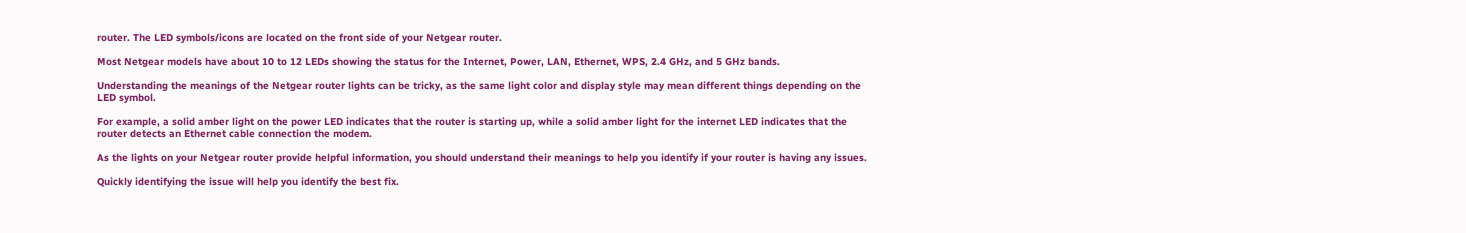router. The LED symbols/icons are located on the front side of your Netgear router.

Most Netgear models have about 10 to 12 LEDs showing the status for the Internet, Power, LAN, Ethernet, WPS, 2.4 GHz, and 5 GHz bands.

Understanding the meanings of the Netgear router lights can be tricky, as the same light color and display style may mean different things depending on the LED symbol.

For example, a solid amber light on the power LED indicates that the router is starting up, while a solid amber light for the internet LED indicates that the router detects an Ethernet cable connection the modem.

As the lights on your Netgear router provide helpful information, you should understand their meanings to help you identify if your router is having any issues.

Quickly identifying the issue will help you identify the best fix.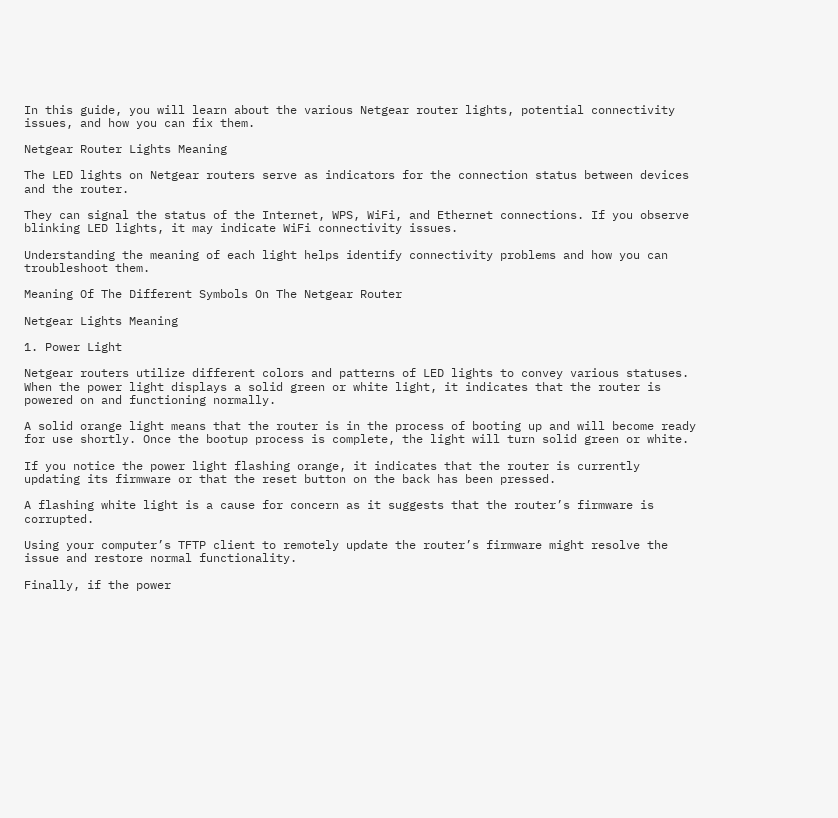In this guide, you will learn about the various Netgear router lights, potential connectivity issues, and how you can fix them.

Netgear Router Lights Meaning

The LED lights on Netgear routers serve as indicators for the connection status between devices and the router.

They can signal the status of the Internet, WPS, WiFi, and Ethernet connections. If you observe blinking LED lights, it may indicate WiFi connectivity issues.

Understanding the meaning of each light helps identify connectivity problems and how you can troubleshoot them.

Meaning Of The Different Symbols On The Netgear Router

Netgear Lights Meaning

1. Power Light

Netgear routers utilize different colors and patterns of LED lights to convey various statuses. When the power light displays a solid green or white light, it indicates that the router is powered on and functioning normally.

A solid orange light means that the router is in the process of booting up and will become ready for use shortly. Once the bootup process is complete, the light will turn solid green or white.

If you notice the power light flashing orange, it indicates that the router is currently updating its firmware or that the reset button on the back has been pressed.

A flashing white light is a cause for concern as it suggests that the router’s firmware is corrupted.

Using your computer’s TFTP client to remotely update the router’s firmware might resolve the issue and restore normal functionality.

Finally, if the power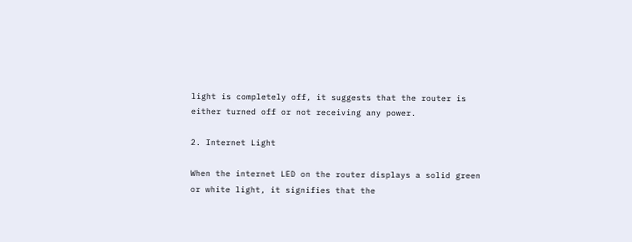light is completely off, it suggests that the router is either turned off or not receiving any power.

2. Internet Light

When the internet LED on the router displays a solid green or white light, it signifies that the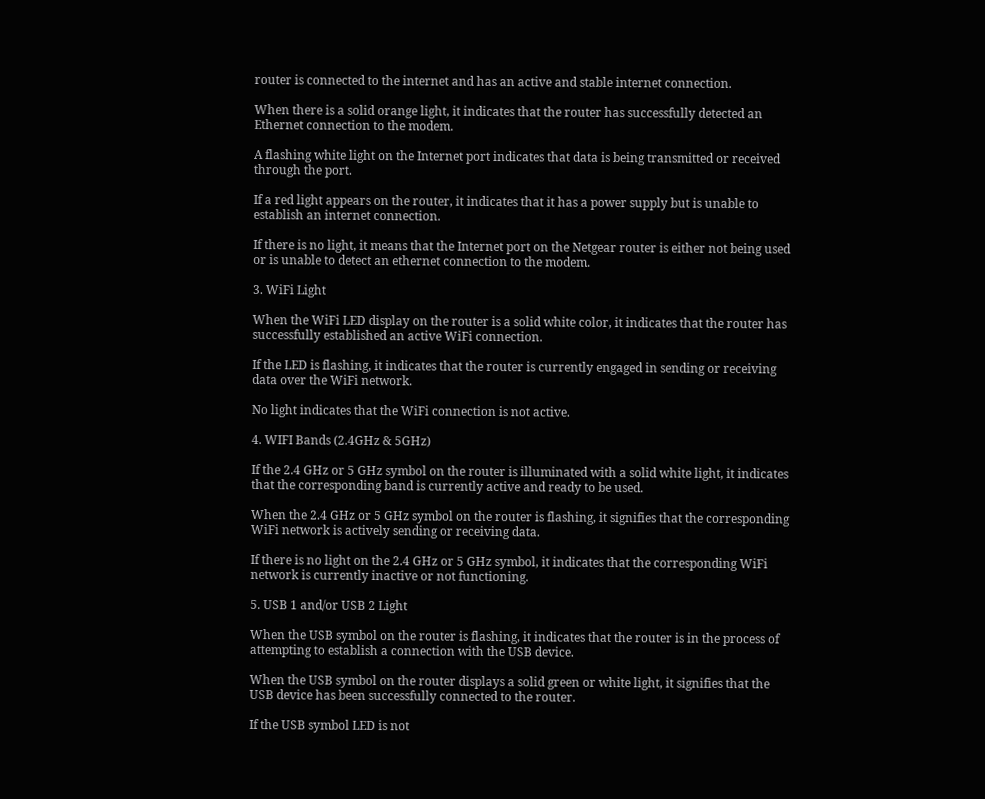router is connected to the internet and has an active and stable internet connection.

When there is a solid orange light, it indicates that the router has successfully detected an Ethernet connection to the modem.

A flashing white light on the Internet port indicates that data is being transmitted or received through the port.

If a red light appears on the router, it indicates that it has a power supply but is unable to establish an internet connection.

If there is no light, it means that the Internet port on the Netgear router is either not being used or is unable to detect an ethernet connection to the modem.

3. WiFi Light

When the WiFi LED display on the router is a solid white color, it indicates that the router has successfully established an active WiFi connection.

If the LED is flashing, it indicates that the router is currently engaged in sending or receiving data over the WiFi network.

No light indicates that the WiFi connection is not active.

4. WIFI Bands (2.4GHz & 5GHz)

If the 2.4 GHz or 5 GHz symbol on the router is illuminated with a solid white light, it indicates that the corresponding band is currently active and ready to be used.

When the 2.4 GHz or 5 GHz symbol on the router is flashing, it signifies that the corresponding WiFi network is actively sending or receiving data.

If there is no light on the 2.4 GHz or 5 GHz symbol, it indicates that the corresponding WiFi network is currently inactive or not functioning.

5. USB 1 and/or USB 2 Light

When the USB symbol on the router is flashing, it indicates that the router is in the process of attempting to establish a connection with the USB device.

When the USB symbol on the router displays a solid green or white light, it signifies that the USB device has been successfully connected to the router.

If the USB symbol LED is not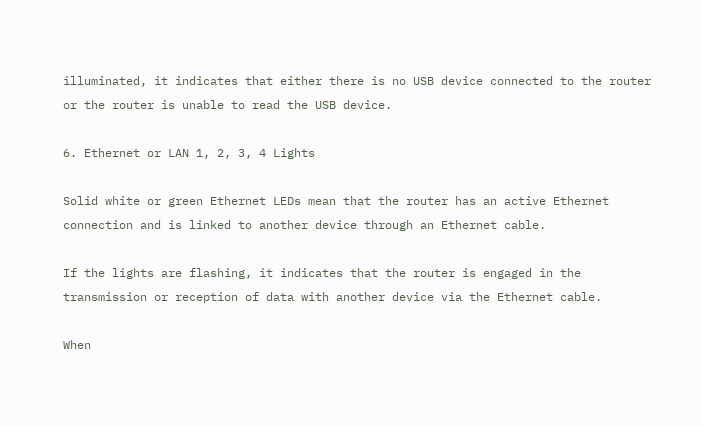illuminated, it indicates that either there is no USB device connected to the router or the router is unable to read the USB device.

6. Ethernet or LAN 1, 2, 3, 4 Lights

Solid white or green Ethernet LEDs mean that the router has an active Ethernet connection and is linked to another device through an Ethernet cable.

If the lights are flashing, it indicates that the router is engaged in the transmission or reception of data with another device via the Ethernet cable.

When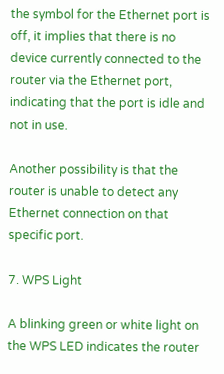the symbol for the Ethernet port is off, it implies that there is no device currently connected to the router via the Ethernet port, indicating that the port is idle and not in use.

Another possibility is that the router is unable to detect any Ethernet connection on that specific port.

7. WPS Light

A blinking green or white light on the WPS LED indicates the router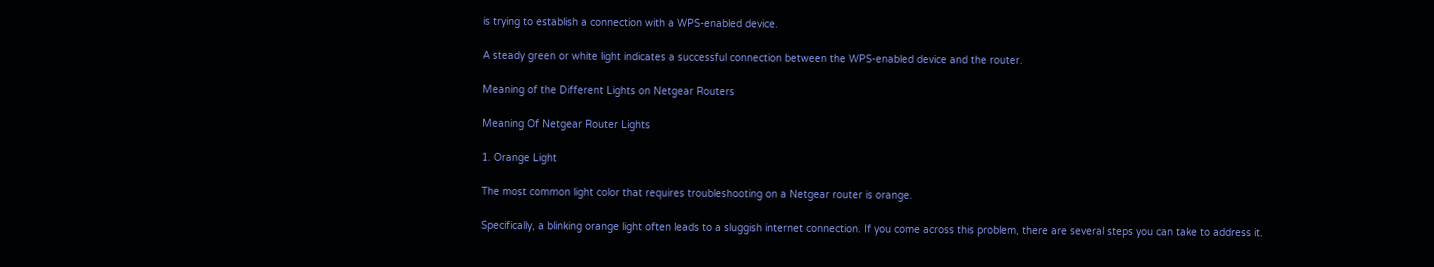is trying to establish a connection with a WPS-enabled device.

A steady green or white light indicates a successful connection between the WPS-enabled device and the router.

Meaning of the Different Lights on Netgear Routers

Meaning Of Netgear Router Lights

1. Orange Light

The most common light color that requires troubleshooting on a Netgear router is orange.

Specifically, a blinking orange light often leads to a sluggish internet connection. If you come across this problem, there are several steps you can take to address it.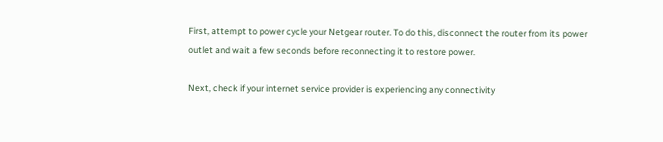First, attempt to power cycle your Netgear router. To do this, disconnect the router from its power outlet and wait a few seconds before reconnecting it to restore power.

Next, check if your internet service provider is experiencing any connectivity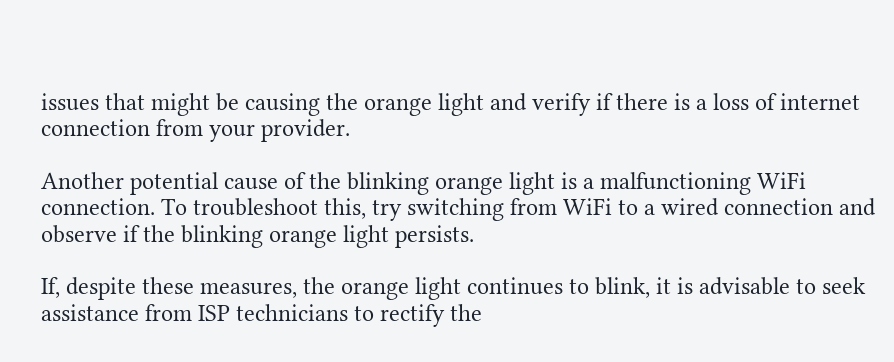issues that might be causing the orange light and verify if there is a loss of internet connection from your provider.

Another potential cause of the blinking orange light is a malfunctioning WiFi connection. To troubleshoot this, try switching from WiFi to a wired connection and observe if the blinking orange light persists.

If, despite these measures, the orange light continues to blink, it is advisable to seek assistance from ISP technicians to rectify the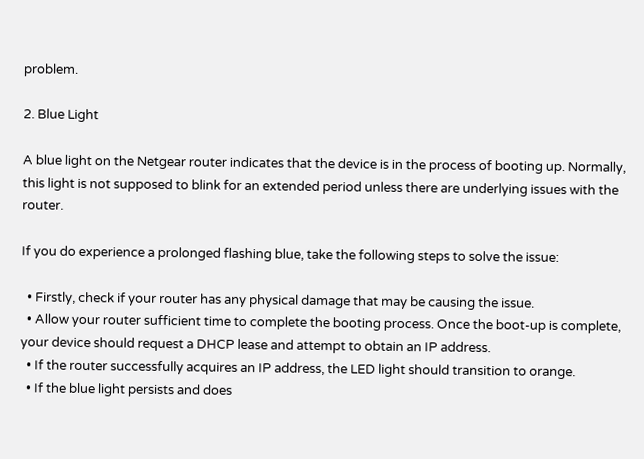problem.

2. Blue Light

A blue light on the Netgear router indicates that the device is in the process of booting up. Normally, this light is not supposed to blink for an extended period unless there are underlying issues with the router.

If you do experience a prolonged flashing blue, take the following steps to solve the issue:

  • Firstly, check if your router has any physical damage that may be causing the issue.
  • Allow your router sufficient time to complete the booting process. Once the boot-up is complete, your device should request a DHCP lease and attempt to obtain an IP address.
  • If the router successfully acquires an IP address, the LED light should transition to orange.
  • If the blue light persists and does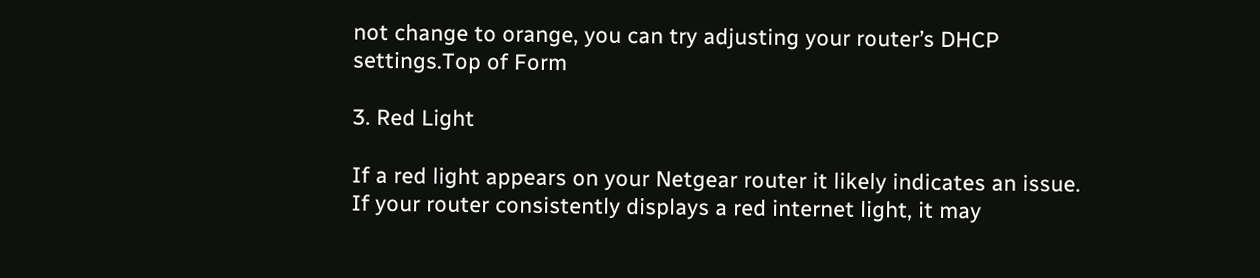not change to orange, you can try adjusting your router’s DHCP settings.Top of Form

3. Red Light

If a red light appears on your Netgear router it likely indicates an issue. If your router consistently displays a red internet light, it may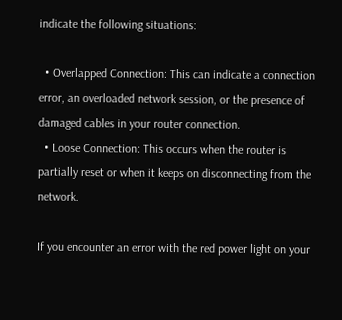indicate the following situations:

  • Overlapped Connection: This can indicate a connection error, an overloaded network session, or the presence of damaged cables in your router connection.
  • Loose Connection: This occurs when the router is partially reset or when it keeps on disconnecting from the network.

If you encounter an error with the red power light on your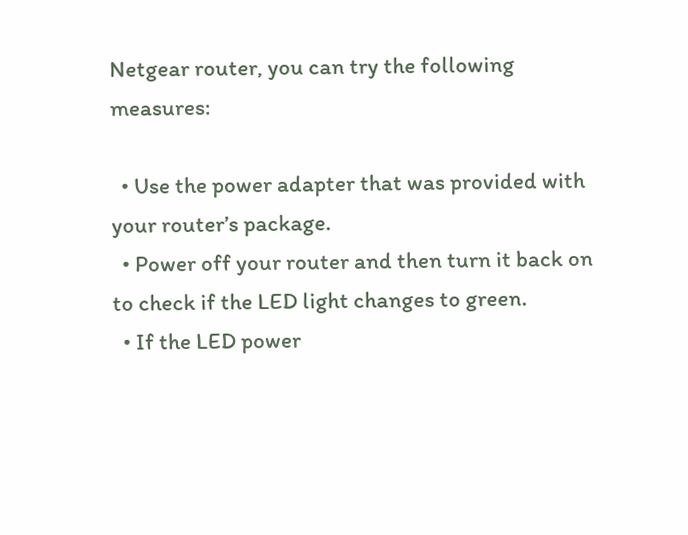Netgear router, you can try the following measures:

  • Use the power adapter that was provided with your router’s package.
  • Power off your router and then turn it back on to check if the LED light changes to green.
  • If the LED power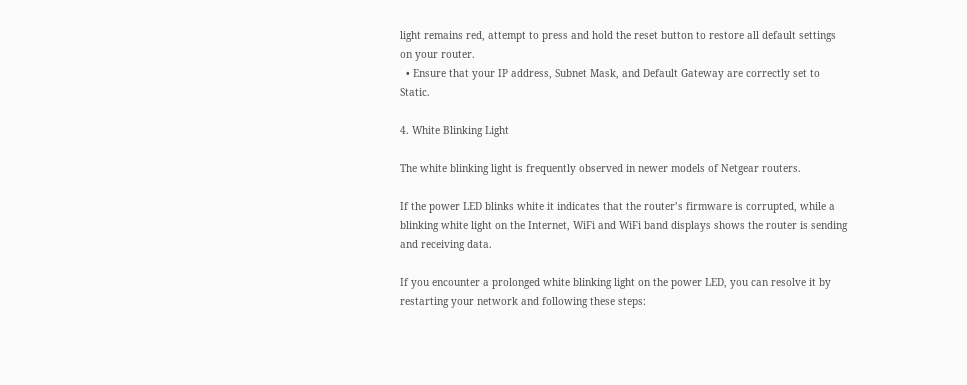light remains red, attempt to press and hold the reset button to restore all default settings on your router.
  • Ensure that your IP address, Subnet Mask, and Default Gateway are correctly set to Static.

4. White Blinking Light

The white blinking light is frequently observed in newer models of Netgear routers.

If the power LED blinks white it indicates that the router’s firmware is corrupted, while a blinking white light on the Internet, WiFi and WiFi band displays shows the router is sending and receiving data.

If you encounter a prolonged white blinking light on the power LED, you can resolve it by restarting your network and following these steps: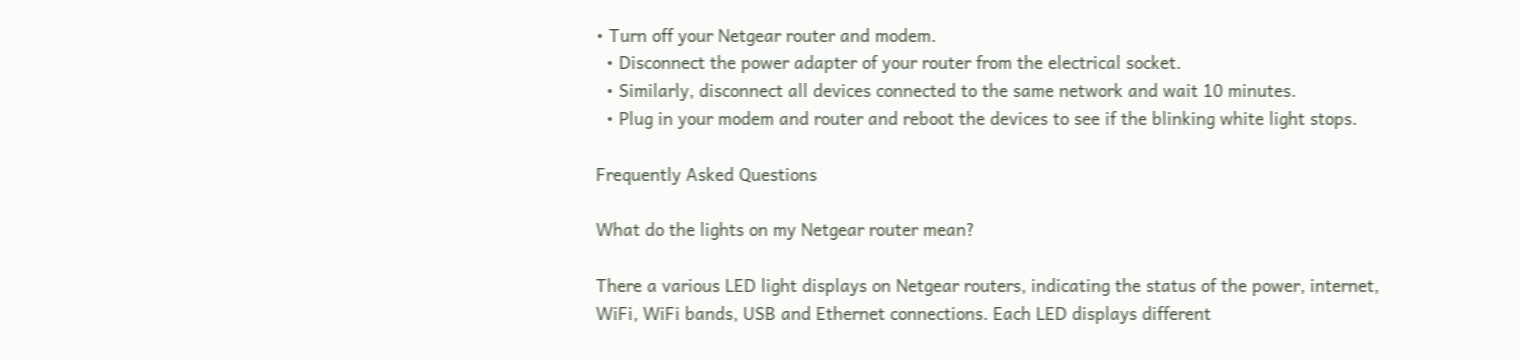• Turn off your Netgear router and modem.
  • Disconnect the power adapter of your router from the electrical socket.
  • Similarly, disconnect all devices connected to the same network and wait 10 minutes.
  • Plug in your modem and router and reboot the devices to see if the blinking white light stops.

Frequently Asked Questions

What do the lights on my Netgear router mean?

There a various LED light displays on Netgear routers, indicating the status of the power, internet, WiFi, WiFi bands, USB and Ethernet connections. Each LED displays different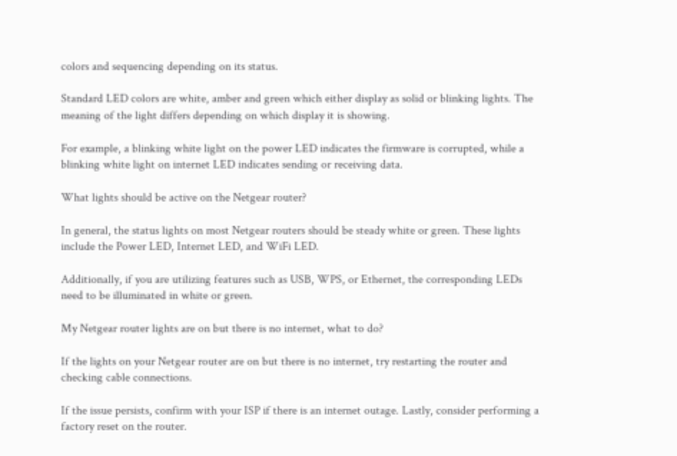colors and sequencing depending on its status.

Standard LED colors are white, amber and green which either display as solid or blinking lights. The meaning of the light differs depending on which display it is showing.

For example, a blinking white light on the power LED indicates the firmware is corrupted, while a blinking white light on internet LED indicates sending or receiving data.

What lights should be active on the Netgear router?

In general, the status lights on most Netgear routers should be steady white or green. These lights include the Power LED, Internet LED, and WiFi LED.

Additionally, if you are utilizing features such as USB, WPS, or Ethernet, the corresponding LEDs need to be illuminated in white or green.

My Netgear router lights are on but there is no internet, what to do?

If the lights on your Netgear router are on but there is no internet, try restarting the router and checking cable connections.

If the issue persists, confirm with your ISP if there is an internet outage. Lastly, consider performing a factory reset on the router.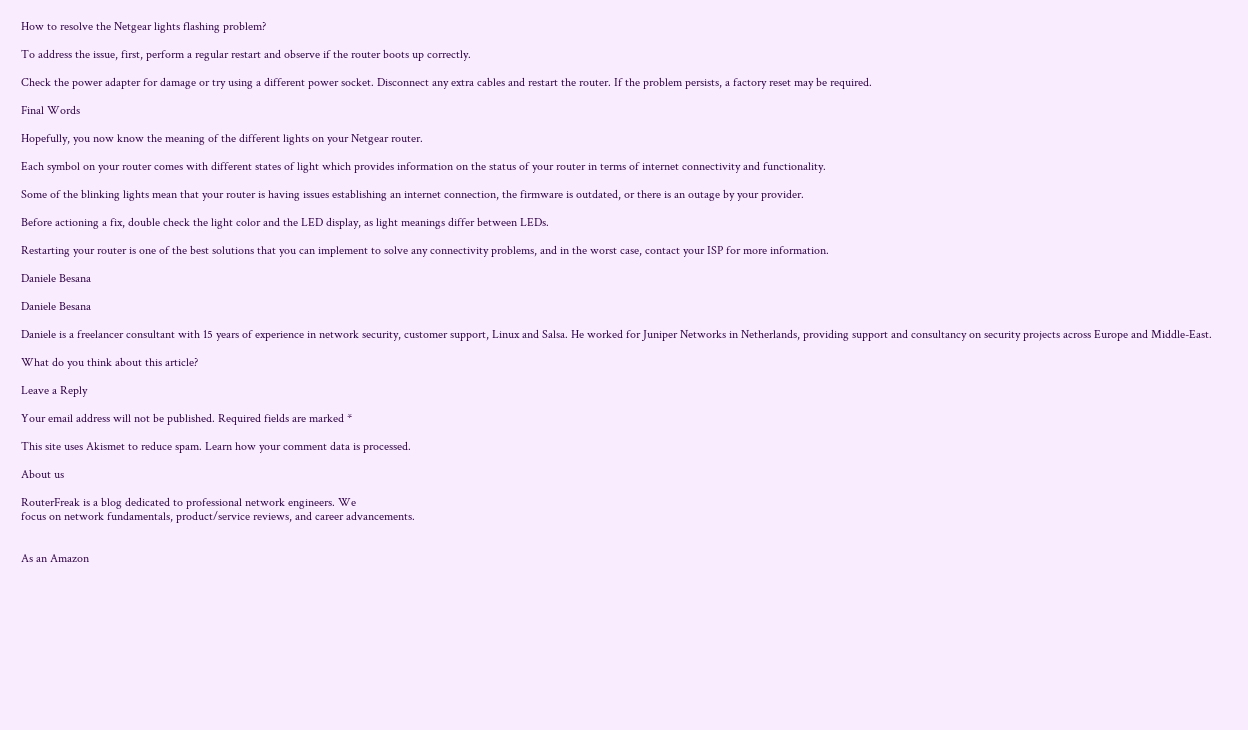How to resolve the Netgear lights flashing problem?

To address the issue, first, perform a regular restart and observe if the router boots up correctly.

Check the power adapter for damage or try using a different power socket. Disconnect any extra cables and restart the router. If the problem persists, a factory reset may be required.

Final Words

Hopefully, you now know the meaning of the different lights on your Netgear router.

Each symbol on your router comes with different states of light which provides information on the status of your router in terms of internet connectivity and functionality.

Some of the blinking lights mean that your router is having issues establishing an internet connection, the firmware is outdated, or there is an outage by your provider.

Before actioning a fix, double check the light color and the LED display, as light meanings differ between LEDs.

Restarting your router is one of the best solutions that you can implement to solve any connectivity problems, and in the worst case, contact your ISP for more information.

Daniele Besana

Daniele Besana

Daniele is a freelancer consultant with 15 years of experience in network security, customer support, Linux and Salsa. He worked for Juniper Networks in Netherlands, providing support and consultancy on security projects across Europe and Middle-East.

What do you think about this article?

Leave a Reply

Your email address will not be published. Required fields are marked *

This site uses Akismet to reduce spam. Learn how your comment data is processed.

About us

RouterFreak is a blog dedicated to professional network engineers. We
focus on network fundamentals, product/service reviews, and career advancements.


As an Amazon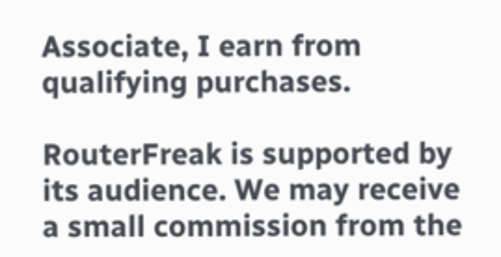Associate, I earn from qualifying purchases.

RouterFreak is supported by its audience. We may receive a small commission from the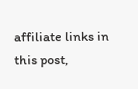affiliate links in this post,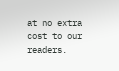at no extra cost to our readers.